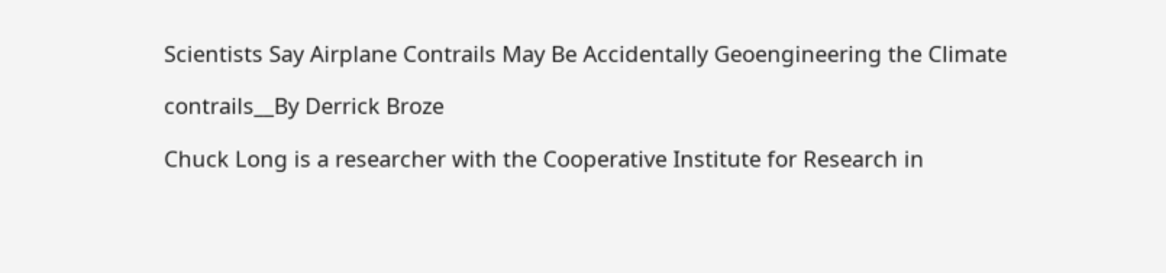Scientists Say Airplane Contrails May Be Accidentally Geoengineering the Climate

contrails__By Derrick Broze

Chuck Long is a researcher with the Cooperative Institute for Research in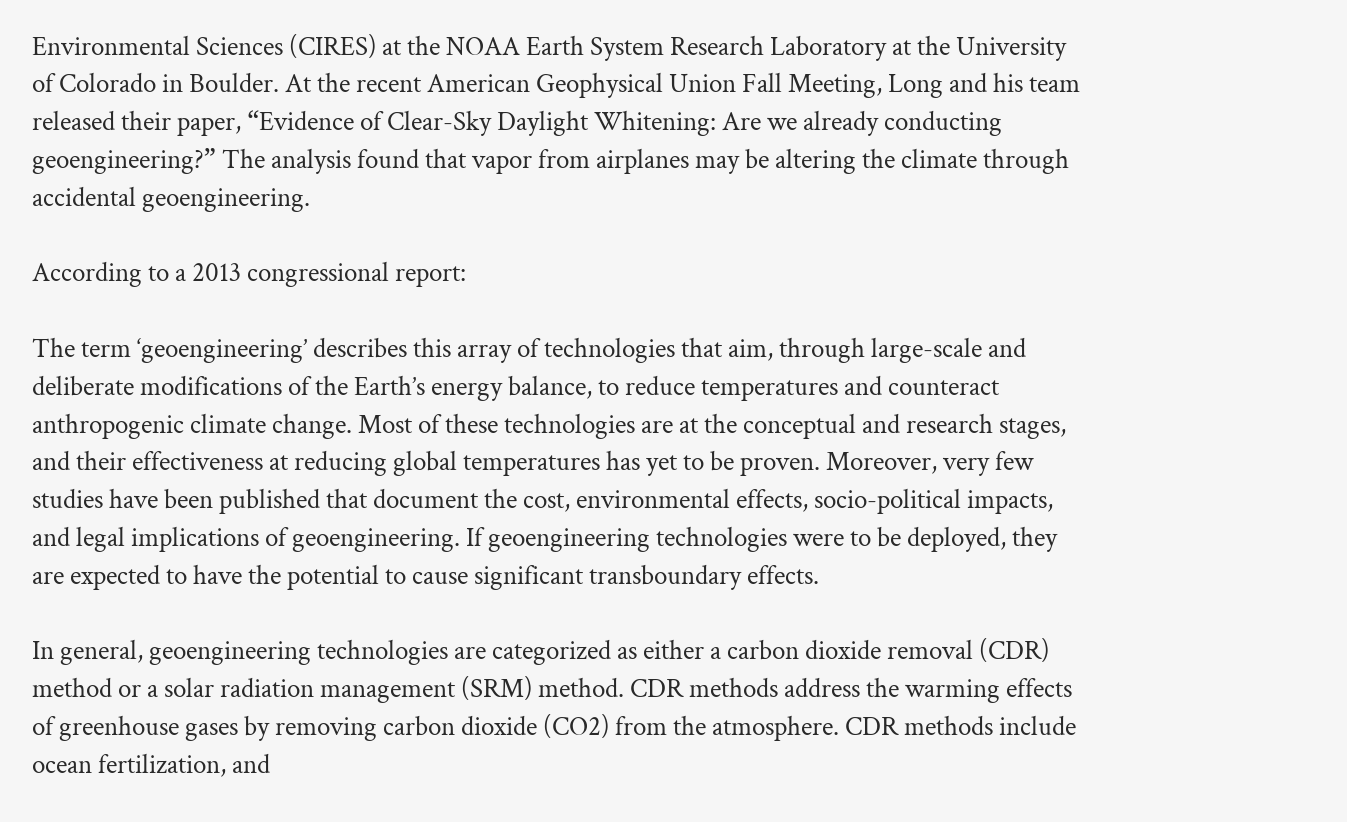Environmental Sciences (CIRES) at the NOAA Earth System Research Laboratory at the University of Colorado in Boulder. At the recent American Geophysical Union Fall Meeting, Long and his team released their paper, “Evidence of Clear-Sky Daylight Whitening: Are we already conducting geoengineering?” The analysis found that vapor from airplanes may be altering the climate through accidental geoengineering.

According to a 2013 congressional report:

The term ‘geoengineering’ describes this array of technologies that aim, through large-scale and deliberate modifications of the Earth’s energy balance, to reduce temperatures and counteract anthropogenic climate change. Most of these technologies are at the conceptual and research stages, and their effectiveness at reducing global temperatures has yet to be proven. Moreover, very few studies have been published that document the cost, environmental effects, socio-political impacts, and legal implications of geoengineering. If geoengineering technologies were to be deployed, they are expected to have the potential to cause significant transboundary effects.

In general, geoengineering technologies are categorized as either a carbon dioxide removal (CDR) method or a solar radiation management (SRM) method. CDR methods address the warming effects of greenhouse gases by removing carbon dioxide (CO2) from the atmosphere. CDR methods include ocean fertilization, and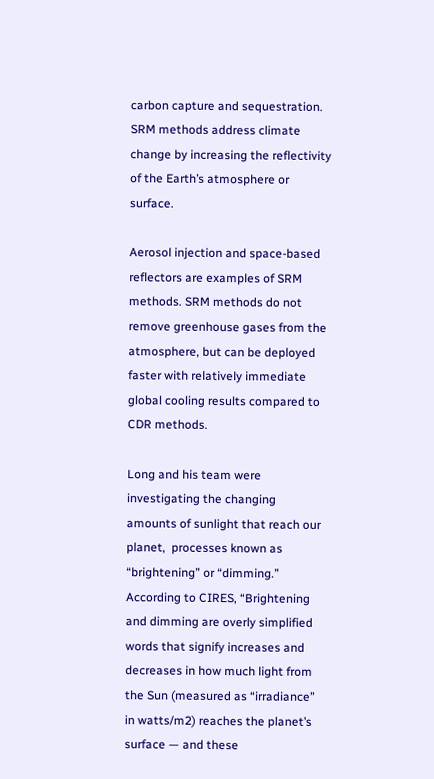carbon capture and sequestration. SRM methods address climate change by increasing the reflectivity of the Earth’s atmosphere or surface.

Aerosol injection and space-based reflectors are examples of SRM methods. SRM methods do not remove greenhouse gases from the atmosphere, but can be deployed faster with relatively immediate global cooling results compared to CDR methods.

Long and his team were investigating the changing amounts of sunlight that reach our planet,  processes known as “brightening” or “dimming.” According to CIRES, “Brightening and dimming are overly simplified words that signify increases and decreases in how much light from the Sun (measured as “irradiance” in watts/m2) reaches the planet’s surface — and these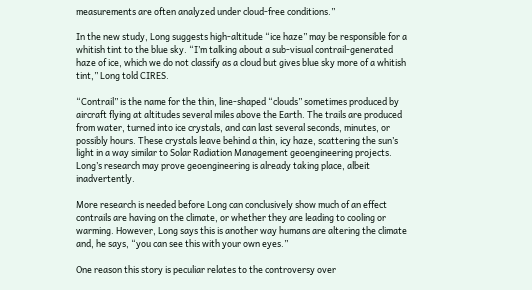measurements are often analyzed under cloud-free conditions.”

In the new study, Long suggests high-altitude “ice haze” may be responsible for a whitish tint to the blue sky. “I’m talking about a sub-visual contrail-generated haze of ice, which we do not classify as a cloud but gives blue sky more of a whitish tint,” Long told CIRES.

“Contrail” is the name for the thin, line-shaped “clouds” sometimes produced by aircraft flying at altitudes several miles above the Earth. The trails are produced from water, turned into ice crystals, and can last several seconds, minutes, or possibly hours. These crystals leave behind a thin, icy haze, scattering the sun’s light in a way similar to Solar Radiation Management geoengineering projects. Long’s research may prove geoengineering is already taking place, albeit inadvertently.

More research is needed before Long can conclusively show much of an effect contrails are having on the climate, or whether they are leading to cooling or warming. However, Long says this is another way humans are altering the climate and, he says, “you can see this with your own eyes.”

One reason this story is peculiar relates to the controversy over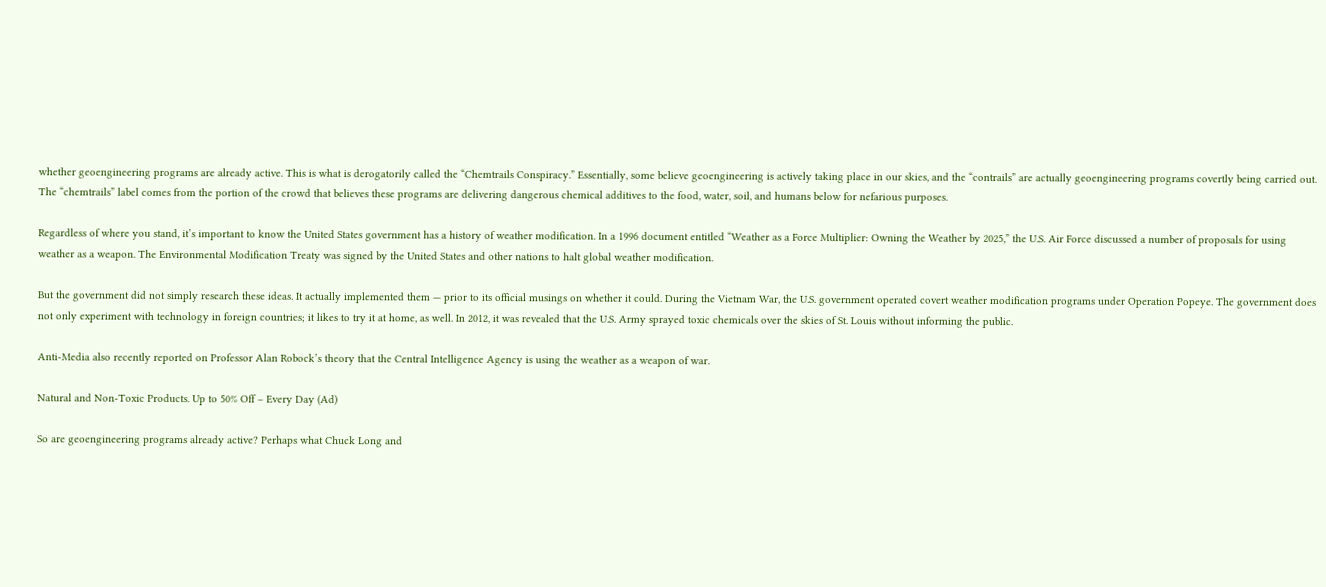whether geoengineering programs are already active. This is what is derogatorily called the “Chemtrails Conspiracy.” Essentially, some believe geoengineering is actively taking place in our skies, and the “contrails” are actually geoengineering programs covertly being carried out. The “chemtrails” label comes from the portion of the crowd that believes these programs are delivering dangerous chemical additives to the food, water, soil, and humans below for nefarious purposes.

Regardless of where you stand, it’s important to know the United States government has a history of weather modification. In a 1996 document entitled “Weather as a Force Multiplier: Owning the Weather by 2025,” the U.S. Air Force discussed a number of proposals for using weather as a weapon. The Environmental Modification Treaty was signed by the United States and other nations to halt global weather modification.

But the government did not simply research these ideas. It actually implemented them — prior to its official musings on whether it could. During the Vietnam War, the U.S. government operated covert weather modification programs under Operation Popeye. The government does not only experiment with technology in foreign countries; it likes to try it at home, as well. In 2012, it was revealed that the U.S. Army sprayed toxic chemicals over the skies of St. Louis without informing the public.

Anti-Media also recently reported on Professor Alan Robock’s theory that the Central Intelligence Agency is using the weather as a weapon of war.

Natural and Non-Toxic Products. Up to 50% Off – Every Day (Ad)

So are geoengineering programs already active? Perhaps what Chuck Long and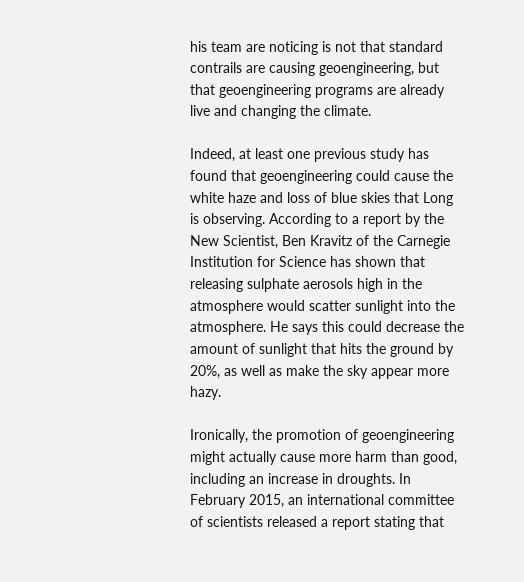his team are noticing is not that standard contrails are causing geoengineering, but that geoengineering programs are already live and changing the climate.

Indeed, at least one previous study has found that geoengineering could cause the white haze and loss of blue skies that Long is observing. According to a report by the New Scientist, Ben Kravitz of the Carnegie Institution for Science has shown that releasing sulphate aerosols high in the atmosphere would scatter sunlight into the atmosphere. He says this could decrease the amount of sunlight that hits the ground by 20%, as well as make the sky appear more hazy.

Ironically, the promotion of geoengineering might actually cause more harm than good, including an increase in droughts. In February 2015, an international committee of scientists released a report stating that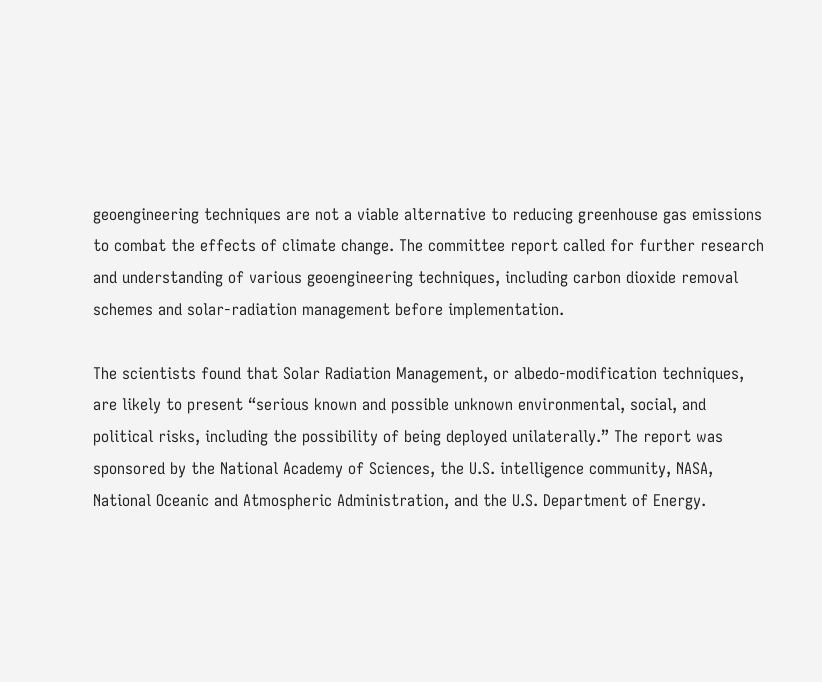geoengineering techniques are not a viable alternative to reducing greenhouse gas emissions to combat the effects of climate change. The committee report called for further research and understanding of various geoengineering techniques, including carbon dioxide removal schemes and solar-radiation management before implementation.

The scientists found that Solar Radiation Management, or albedo-modification techniques, are likely to present “serious known and possible unknown environmental, social, and political risks, including the possibility of being deployed unilaterally.” The report was sponsored by the National Academy of Sciences, the U.S. intelligence community, NASA, National Oceanic and Atmospheric Administration, and the U.S. Department of Energy.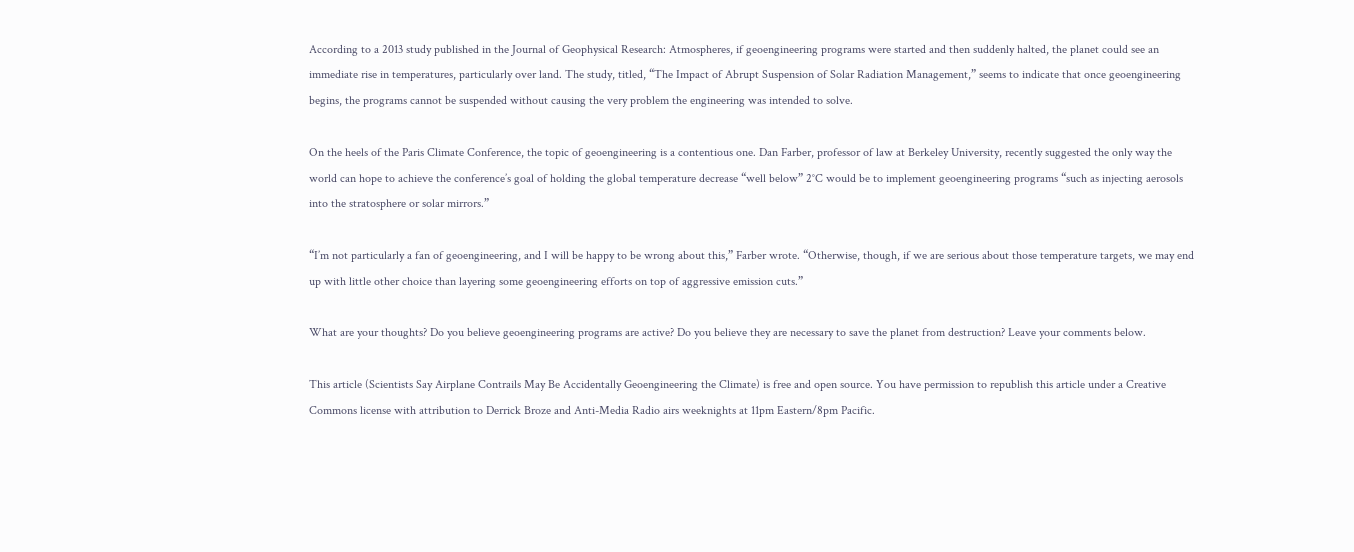According to a 2013 study published in the Journal of Geophysical Research: Atmospheres, if geoengineering programs were started and then suddenly halted, the planet could see an immediate rise in temperatures, particularly over land. The study, titled, “The Impact of Abrupt Suspension of Solar Radiation Management,” seems to indicate that once geoengineering begins, the programs cannot be suspended without causing the very problem the engineering was intended to solve.

On the heels of the Paris Climate Conference, the topic of geoengineering is a contentious one. Dan Farber, professor of law at Berkeley University, recently suggested the only way the world can hope to achieve the conference’s goal of holding the global temperature decrease “well below” 2°C would be to implement geoengineering programs “such as injecting aerosols into the stratosphere or solar mirrors.”

“I’m not particularly a fan of geoengineering, and I will be happy to be wrong about this,” Farber wrote. “Otherwise, though, if we are serious about those temperature targets, we may end up with little other choice than layering some geoengineering efforts on top of aggressive emission cuts.”

What are your thoughts? Do you believe geoengineering programs are active? Do you believe they are necessary to save the planet from destruction? Leave your comments below.

This article (Scientists Say Airplane Contrails May Be Accidentally Geoengineering the Climate) is free and open source. You have permission to republish this article under a Creative Commons license with attribution to Derrick Broze and Anti-Media Radio airs weeknights at 11pm Eastern/8pm Pacific.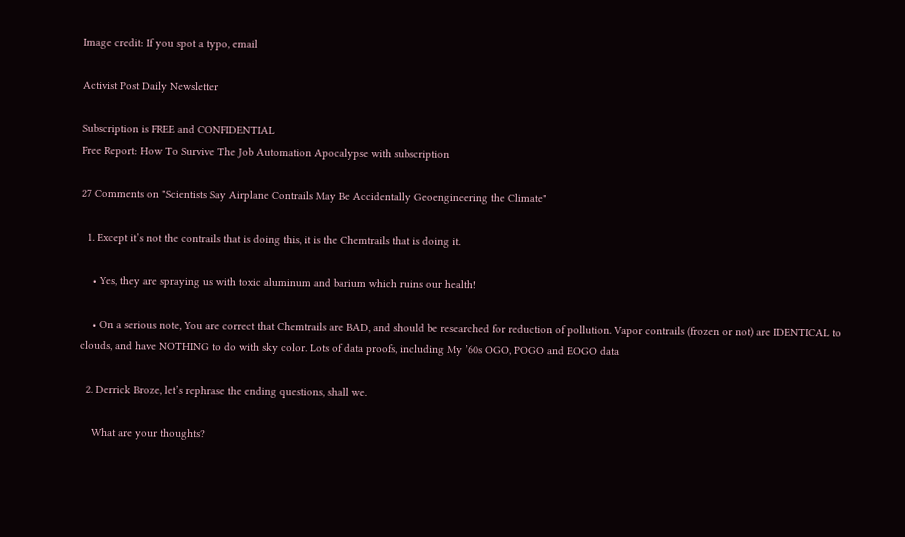Image credit: If you spot a typo, email

Activist Post Daily Newsletter

Subscription is FREE and CONFIDENTIAL
Free Report: How To Survive The Job Automation Apocalypse with subscription

27 Comments on "Scientists Say Airplane Contrails May Be Accidentally Geoengineering the Climate"

  1. Except it’s not the contrails that is doing this, it is the Chemtrails that is doing it.

    • Yes, they are spraying us with toxic aluminum and barium which ruins our health!

    • On a serious note, You are correct that Chemtrails are BAD, and should be researched for reduction of pollution. Vapor contrails (frozen or not) are IDENTICAL to clouds, and have NOTHING to do with sky color. Lots of data proofs, including My ’60s OGO, POGO and EOGO data

  2. Derrick Broze, let’s rephrase the ending questions, shall we.

    What are your thoughts?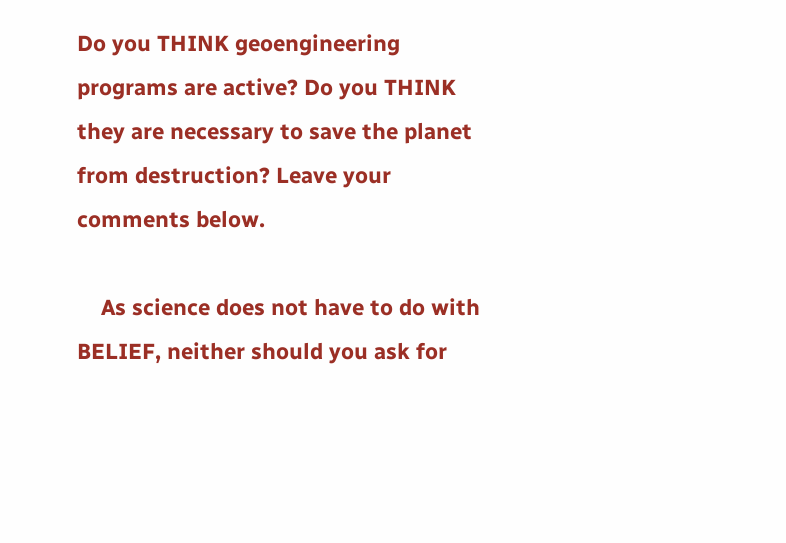Do you THINK geoengineering programs are active? Do you THINK they are necessary to save the planet from destruction? Leave your comments below.

    As science does not have to do with BELIEF, neither should you ask for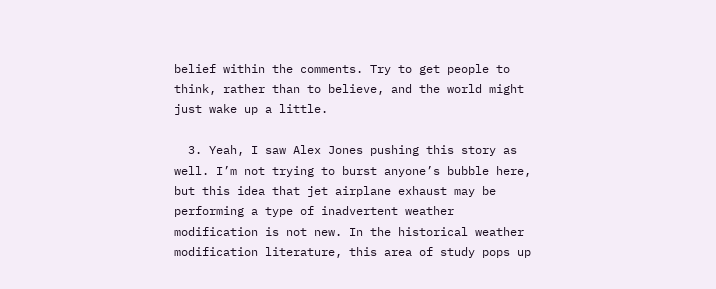belief within the comments. Try to get people to think, rather than to believe, and the world might just wake up a little.

  3. Yeah, I saw Alex Jones pushing this story as well. I’m not trying to burst anyone’s bubble here, but this idea that jet airplane exhaust may be performing a type of inadvertent weather modification is not new. In the historical weather modification literature, this area of study pops up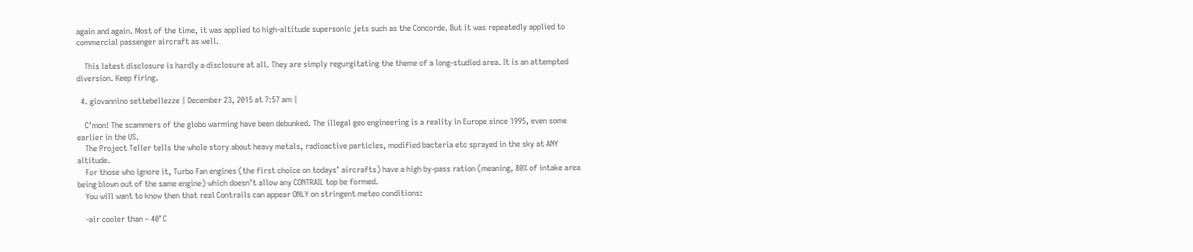again and again. Most of the time, it was applied to high-altitude supersonic jets such as the Concorde. But it was repeatedly applied to commercial passenger aircraft as well.

    This latest disclosure is hardly a disclosure at all. They are simply regurgitating the theme of a long-studied area. It is an attempted diversion. Keep firing.

  4. giovannino settebellezze | December 23, 2015 at 7:57 am |

    C’mon! The scammers of the globo warming have been debunked. The illegal geo engineering is a reality in Europe since 1995, even some earlier in the US.
    The Project Teller tells the whole story about heavy metals, radioactive particles, modified bacteria etc sprayed in the sky at ANY altitude.
    For those who ignore it, Turbo Fan engines (the first choice on todays’ aircrafts) have a high by-pass ration (meaning, 80% of intake area being blown out of the same engine) which doesn’t allow any CONTRAIL top be formed.
    You will want to know then that real Contrails can appear ONLY on stringent meteo conditions:

    -air cooler than – 40° C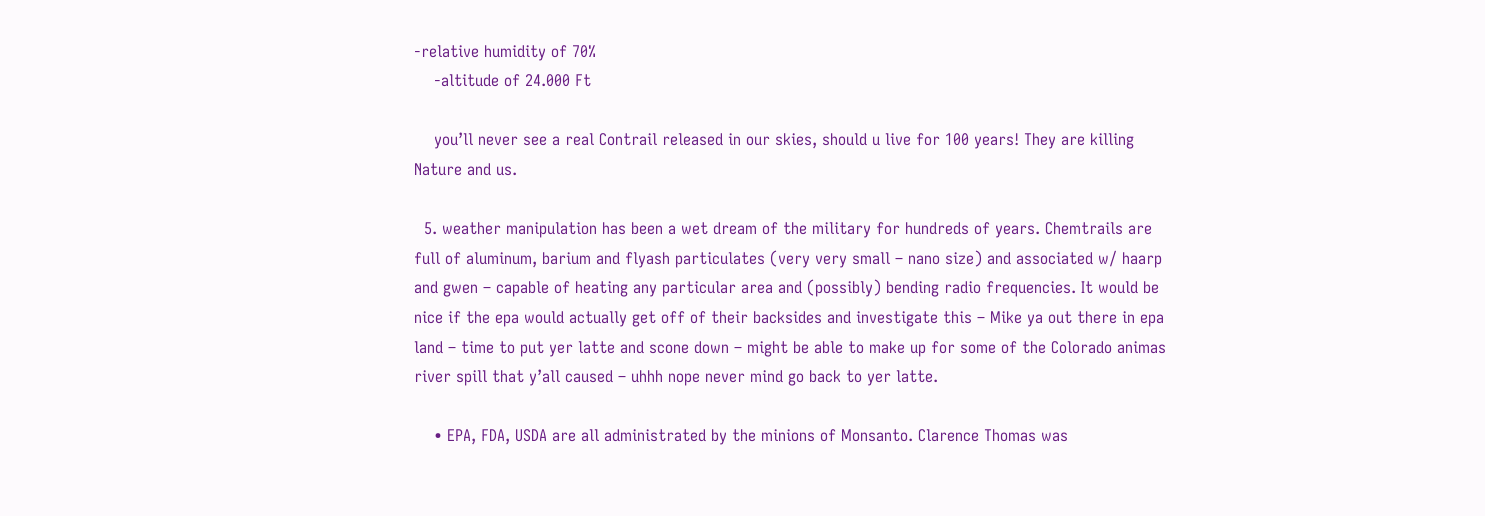-relative humidity of 70%
    -altitude of 24.000 Ft

    you’ll never see a real Contrail released in our skies, should u live for 100 years! They are killing Nature and us.

  5. weather manipulation has been a wet dream of the military for hundreds of years. Chemtrails are full of aluminum, barium and flyash particulates (very very small – nano size) and associated w/ haarp and gwen – capable of heating any particular area and (possibly) bending radio frequencies. It would be nice if the epa would actually get off of their backsides and investigate this – Mike ya out there in epa land – time to put yer latte and scone down – might be able to make up for some of the Colorado animas river spill that y’all caused – uhhh nope never mind go back to yer latte.

    • EPA, FDA, USDA are all administrated by the minions of Monsanto. Clarence Thomas was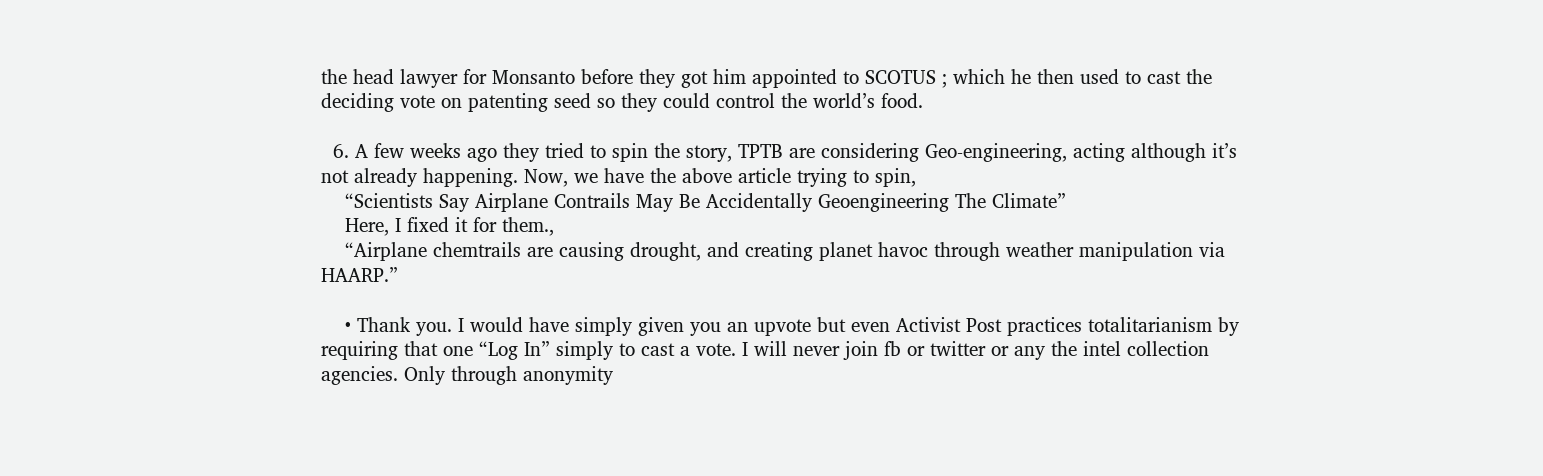the head lawyer for Monsanto before they got him appointed to SCOTUS ; which he then used to cast the deciding vote on patenting seed so they could control the world’s food.

  6. A few weeks ago they tried to spin the story, TPTB are considering Geo-engineering, acting although it’s not already happening. Now, we have the above article trying to spin,
    “Scientists Say Airplane Contrails May Be Accidentally Geoengineering The Climate”
    Here, I fixed it for them.,
    “Airplane chemtrails are causing drought, and creating planet havoc through weather manipulation via HAARP.”

    • Thank you. I would have simply given you an upvote but even Activist Post practices totalitarianism by requiring that one “Log In” simply to cast a vote. I will never join fb or twitter or any the intel collection agencies. Only through anonymity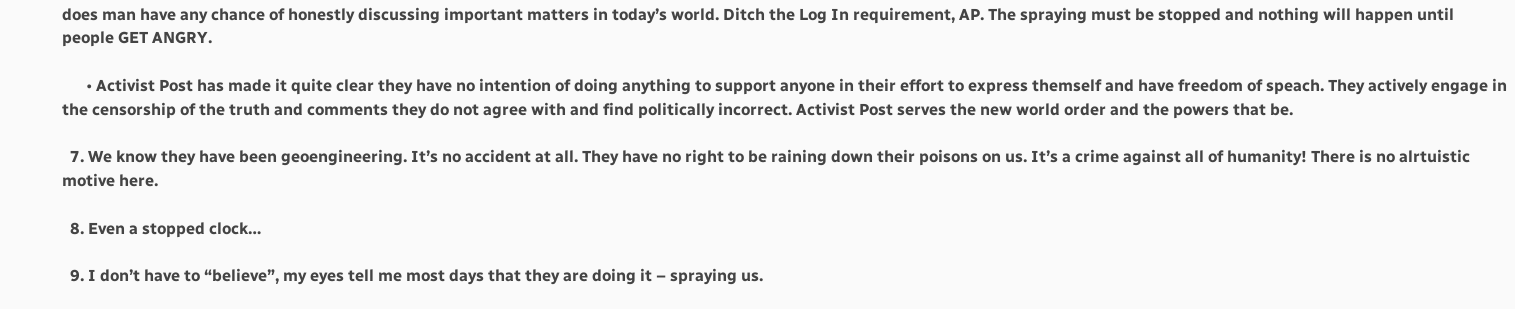does man have any chance of honestly discussing important matters in today’s world. Ditch the Log In requirement, AP. The spraying must be stopped and nothing will happen until people GET ANGRY.

      • Activist Post has made it quite clear they have no intention of doing anything to support anyone in their effort to express themself and have freedom of speach. They actively engage in the censorship of the truth and comments they do not agree with and find politically incorrect. Activist Post serves the new world order and the powers that be.

  7. We know they have been geoengineering. It’s no accident at all. They have no right to be raining down their poisons on us. It’s a crime against all of humanity! There is no alrtuistic motive here.

  8. Even a stopped clock…

  9. I don’t have to “believe”, my eyes tell me most days that they are doing it – spraying us.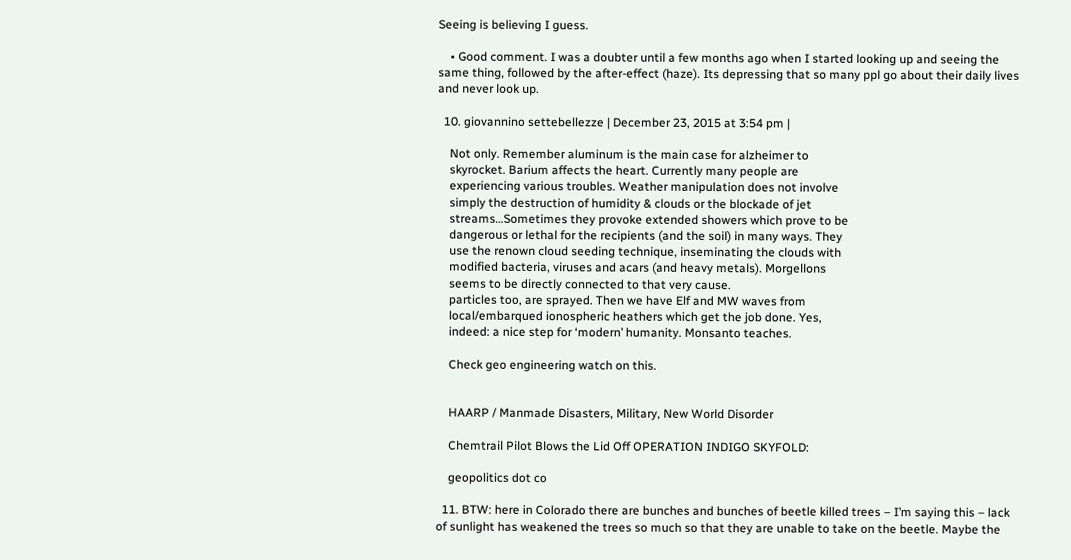Seeing is believing I guess.

    • Good comment. I was a doubter until a few months ago when I started looking up and seeing the same thing, followed by the after-effect (haze). Its depressing that so many ppl go about their daily lives and never look up.

  10. giovannino settebellezze | December 23, 2015 at 3:54 pm |

    Not only. Remember aluminum is the main case for alzheimer to
    skyrocket. Barium affects the heart. Currently many people are
    experiencing various troubles. Weather manipulation does not involve
    simply the destruction of humidity & clouds or the blockade of jet
    streams…Sometimes they provoke extended showers which prove to be
    dangerous or lethal for the recipients (and the soil) in many ways. They
    use the renown cloud seeding technique, inseminating the clouds with
    modified bacteria, viruses and acars (and heavy metals). Morgellons
    seems to be directly connected to that very cause.
    particles too, are sprayed. Then we have Elf and MW waves from
    local/embarqued ionospheric heathers which get the job done. Yes,
    indeed: a nice step for ‘modern’ humanity. Monsanto teaches.

    Check geo engineering watch on this.


    HAARP / Manmade Disasters, Military, New World Disorder

    Chemtrail Pilot Blows the Lid Off OPERATION INDIGO SKYFOLD:

    geopolitics dot co

  11. BTW: here in Colorado there are bunches and bunches of beetle killed trees – I’m saying this – lack of sunlight has weakened the trees so much so that they are unable to take on the beetle. Maybe the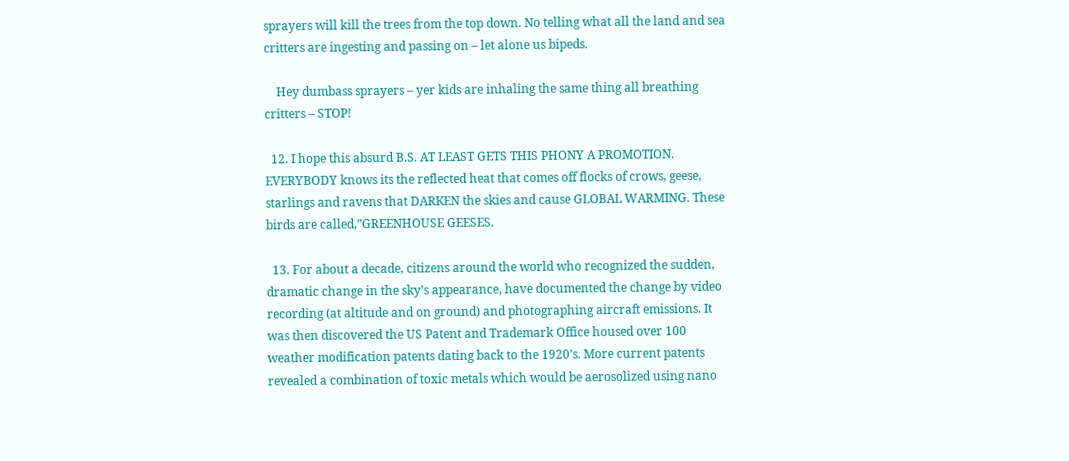sprayers will kill the trees from the top down. No telling what all the land and sea critters are ingesting and passing on – let alone us bipeds.

    Hey dumbass sprayers – yer kids are inhaling the same thing all breathing critters – STOP!

  12. I hope this absurd B.S. AT LEAST GETS THIS PHONY A PROMOTION. EVERYBODY knows its the reflected heat that comes off flocks of crows, geese, starlings and ravens that DARKEN the skies and cause GLOBAL WARMING. These birds are called,”GREENHOUSE GEESES.

  13. For about a decade, citizens around the world who recognized the sudden, dramatic change in the sky’s appearance, have documented the change by video recording (at altitude and on ground) and photographing aircraft emissions. It was then discovered the US Patent and Trademark Office housed over 100 weather modification patents dating back to the 1920’s. More current patents revealed a combination of toxic metals which would be aerosolized using nano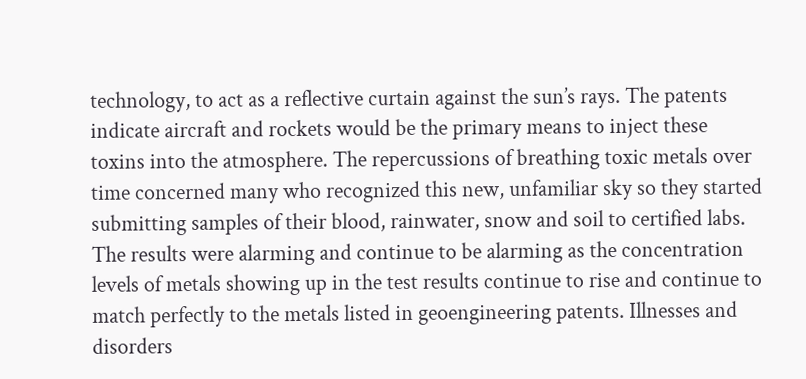technology, to act as a reflective curtain against the sun’s rays. The patents indicate aircraft and rockets would be the primary means to inject these toxins into the atmosphere. The repercussions of breathing toxic metals over time concerned many who recognized this new, unfamiliar sky so they started submitting samples of their blood, rainwater, snow and soil to certified labs. The results were alarming and continue to be alarming as the concentration levels of metals showing up in the test results continue to rise and continue to match perfectly to the metals listed in geoengineering patents. Illnesses and disorders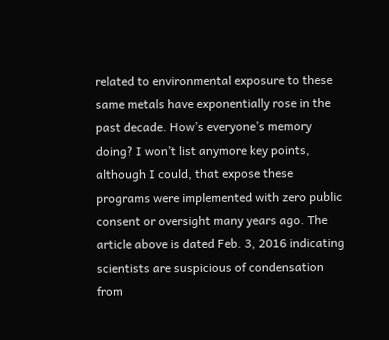related to environmental exposure to these same metals have exponentially rose in the past decade. How’s everyone’s memory doing? I won’t list anymore key points, although I could, that expose these programs were implemented with zero public consent or oversight many years ago. The article above is dated Feb. 3, 2016 indicating scientists are suspicious of condensation from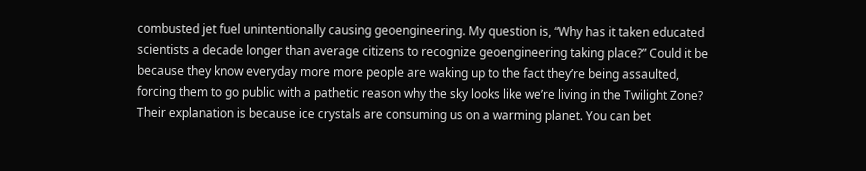combusted jet fuel unintentionally causing geoengineering. My question is, “Why has it taken educated scientists a decade longer than average citizens to recognize geoengineering taking place?” Could it be because they know everyday more more people are waking up to the fact they’re being assaulted, forcing them to go public with a pathetic reason why the sky looks like we’re living in the Twilight Zone? Their explanation is because ice crystals are consuming us on a warming planet. You can bet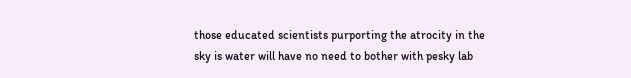those educated scientists purporting the atrocity in the sky is water will have no need to bother with pesky lab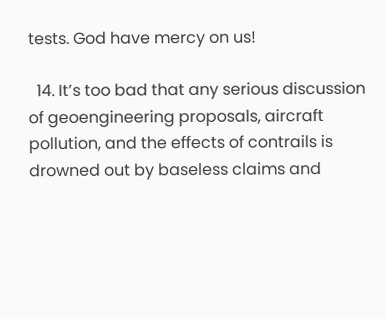tests. God have mercy on us!

  14. It’s too bad that any serious discussion of geoengineering proposals, aircraft pollution, and the effects of contrails is drowned out by baseless claims and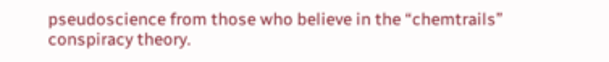pseudoscience from those who believe in the “chemtrails” conspiracy theory.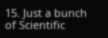15. Just a bunch of Scientific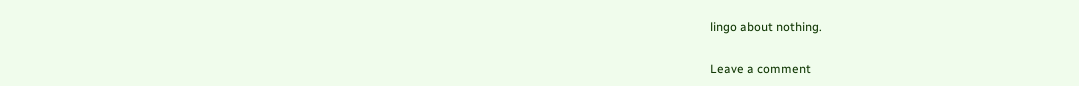lingo about nothing.

Leave a comment